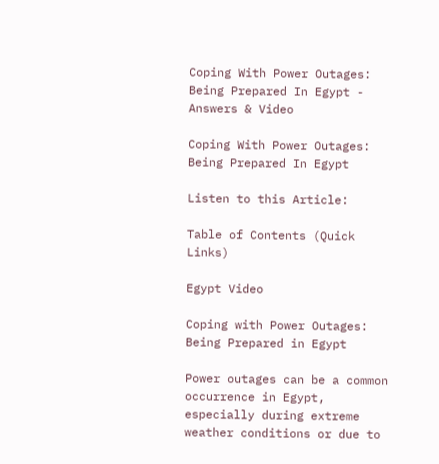Coping With Power Outages: Being Prepared In Egypt - Answers & Video

Coping With Power Outages: Being Prepared In Egypt

Listen to this Article:

Table of Contents (Quick Links)

Egypt Video

Coping with Power Outages: Being Prepared in Egypt

Power outages can be a common occurrence in Egypt, especially during extreme weather conditions or due to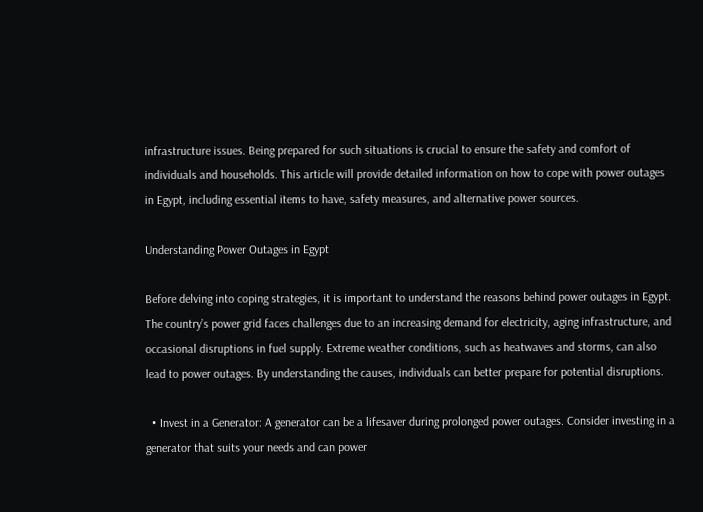infrastructure issues. Being prepared for such situations is crucial to ensure the safety and comfort of individuals and households. This article will provide detailed information on how to cope with power outages in Egypt, including essential items to have, safety measures, and alternative power sources.

Understanding Power Outages in Egypt

Before delving into coping strategies, it is important to understand the reasons behind power outages in Egypt. The country’s power grid faces challenges due to an increasing demand for electricity, aging infrastructure, and occasional disruptions in fuel supply. Extreme weather conditions, such as heatwaves and storms, can also lead to power outages. By understanding the causes, individuals can better prepare for potential disruptions.

  • Invest in a Generator: A generator can be a lifesaver during prolonged power outages. Consider investing in a generator that suits your needs and can power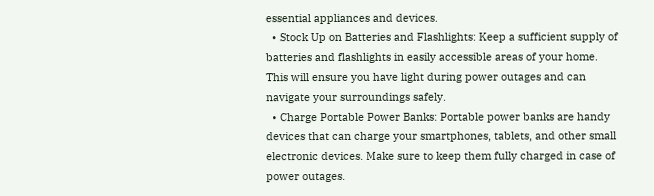essential appliances and devices.
  • Stock Up on Batteries and Flashlights: Keep a sufficient supply of batteries and flashlights in easily accessible areas of your home. This will ensure you have light during power outages and can navigate your surroundings safely.
  • Charge Portable Power Banks: Portable power banks are handy devices that can charge your smartphones, tablets, and other small electronic devices. Make sure to keep them fully charged in case of power outages.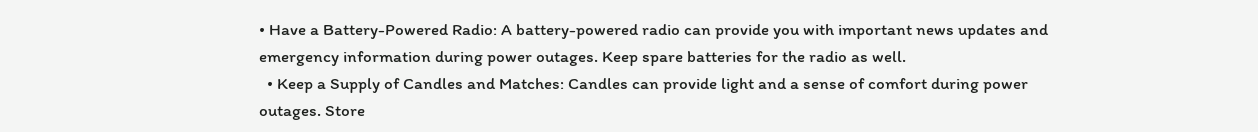• Have a Battery-Powered Radio: A battery-powered radio can provide you with important news updates and emergency information during power outages. Keep spare batteries for the radio as well.
  • Keep a Supply of Candles and Matches: Candles can provide light and a sense of comfort during power outages. Store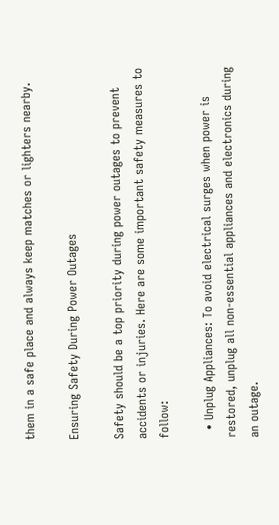them in a safe place and always keep matches or lighters nearby.

Ensuring Safety During Power Outages

Safety should be a top priority during power outages to prevent accidents or injuries. Here are some important safety measures to follow:

  • Unplug Appliances: To avoid electrical surges when power is restored, unplug all non-essential appliances and electronics during an outage.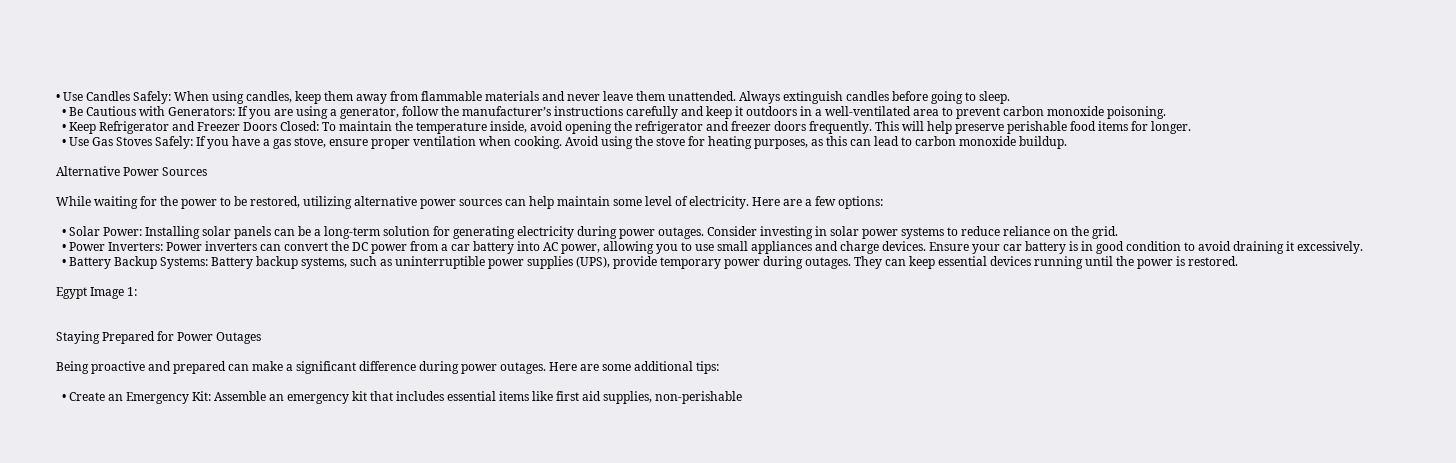• Use Candles Safely: When using candles, keep them away from flammable materials and never leave them unattended. Always extinguish candles before going to sleep.
  • Be Cautious with Generators: If you are using a generator, follow the manufacturer’s instructions carefully and keep it outdoors in a well-ventilated area to prevent carbon monoxide poisoning.
  • Keep Refrigerator and Freezer Doors Closed: To maintain the temperature inside, avoid opening the refrigerator and freezer doors frequently. This will help preserve perishable food items for longer.
  • Use Gas Stoves Safely: If you have a gas stove, ensure proper ventilation when cooking. Avoid using the stove for heating purposes, as this can lead to carbon monoxide buildup.

Alternative Power Sources

While waiting for the power to be restored, utilizing alternative power sources can help maintain some level of electricity. Here are a few options:

  • Solar Power: Installing solar panels can be a long-term solution for generating electricity during power outages. Consider investing in solar power systems to reduce reliance on the grid.
  • Power Inverters: Power inverters can convert the DC power from a car battery into AC power, allowing you to use small appliances and charge devices. Ensure your car battery is in good condition to avoid draining it excessively.
  • Battery Backup Systems: Battery backup systems, such as uninterruptible power supplies (UPS), provide temporary power during outages. They can keep essential devices running until the power is restored.

Egypt Image 1:


Staying Prepared for Power Outages

Being proactive and prepared can make a significant difference during power outages. Here are some additional tips:

  • Create an Emergency Kit: Assemble an emergency kit that includes essential items like first aid supplies, non-perishable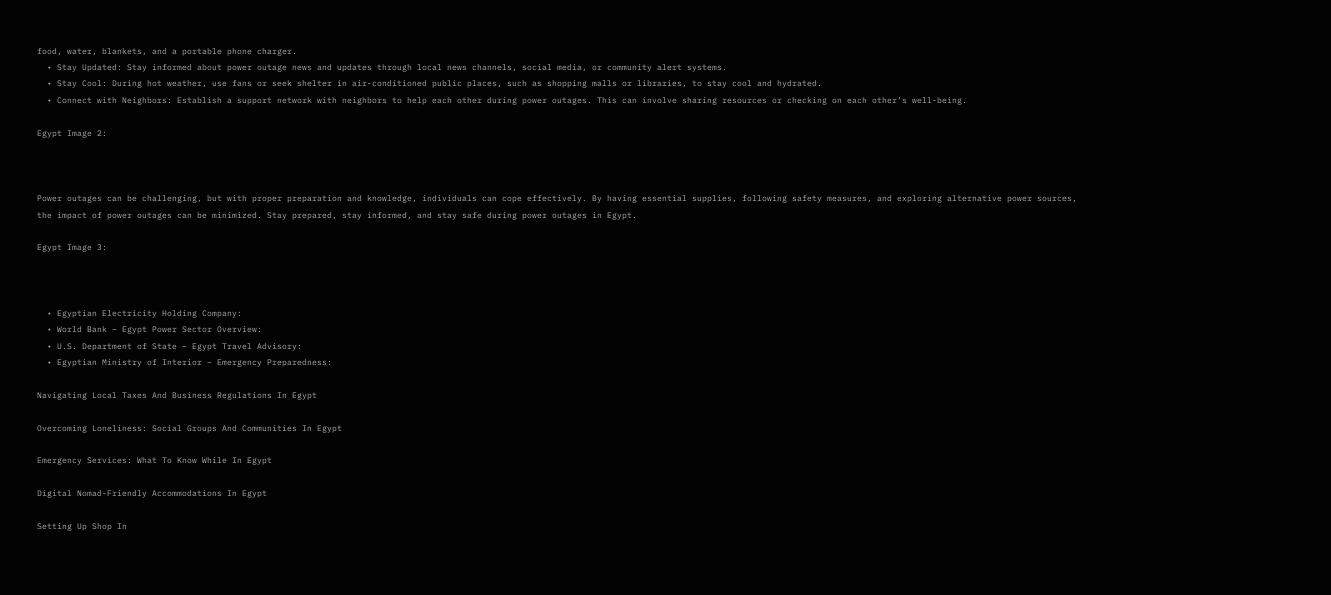food, water, blankets, and a portable phone charger.
  • Stay Updated: Stay informed about power outage news and updates through local news channels, social media, or community alert systems.
  • Stay Cool: During hot weather, use fans or seek shelter in air-conditioned public places, such as shopping malls or libraries, to stay cool and hydrated.
  • Connect with Neighbors: Establish a support network with neighbors to help each other during power outages. This can involve sharing resources or checking on each other’s well-being.

Egypt Image 2:



Power outages can be challenging, but with proper preparation and knowledge, individuals can cope effectively. By having essential supplies, following safety measures, and exploring alternative power sources, the impact of power outages can be minimized. Stay prepared, stay informed, and stay safe during power outages in Egypt.

Egypt Image 3:



  • Egyptian Electricity Holding Company:
  • World Bank – Egypt Power Sector Overview:
  • U.S. Department of State – Egypt Travel Advisory:
  • Egyptian Ministry of Interior – Emergency Preparedness:

Navigating Local Taxes And Business Regulations In Egypt

Overcoming Loneliness: Social Groups And Communities In Egypt

Emergency Services: What To Know While In Egypt

Digital Nomad-Friendly Accommodations In Egypt

Setting Up Shop In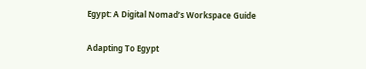Egypt: A Digital Nomad’s Workspace Guide

Adapting To Egypt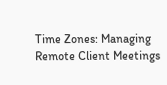Time Zones: Managing Remote Client Meetings